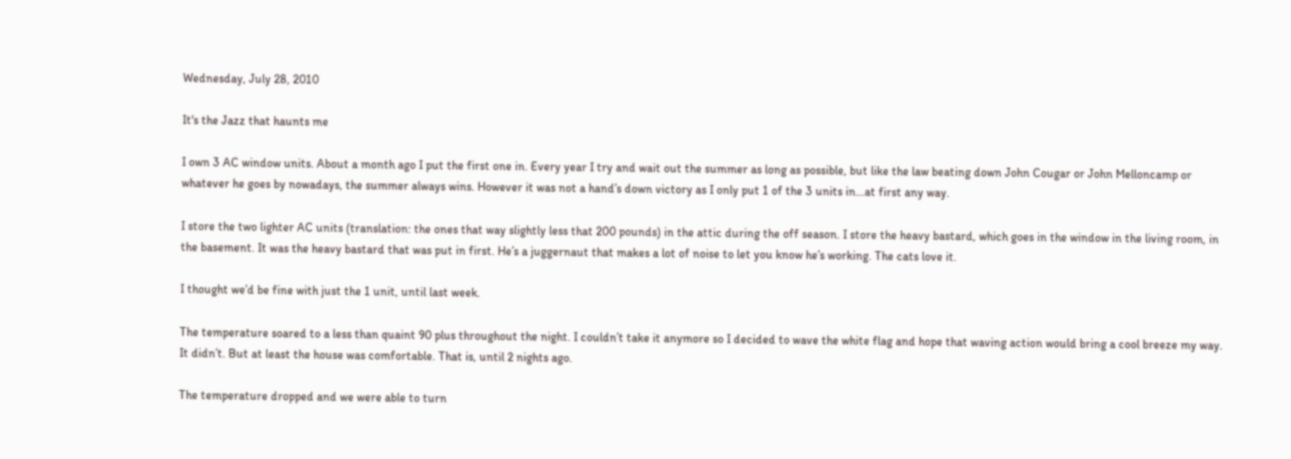Wednesday, July 28, 2010

It's the Jazz that haunts me

I own 3 AC window units. About a month ago I put the first one in. Every year I try and wait out the summer as long as possible, but like the law beating down John Cougar or John Melloncamp or whatever he goes by nowadays, the summer always wins. However it was not a hand’s down victory as I only put 1 of the 3 units in…at first any way.

I store the two lighter AC units (translation: the ones that way slightly less that 200 pounds) in the attic during the off season. I store the heavy bastard, which goes in the window in the living room, in the basement. It was the heavy bastard that was put in first. He’s a juggernaut that makes a lot of noise to let you know he’s working. The cats love it.

I thought we’d be fine with just the 1 unit, until last week.

The temperature soared to a less than quaint 90 plus throughout the night. I couldn’t take it anymore so I decided to wave the white flag and hope that waving action would bring a cool breeze my way. It didn’t. But at least the house was comfortable. That is, until 2 nights ago.

The temperature dropped and we were able to turn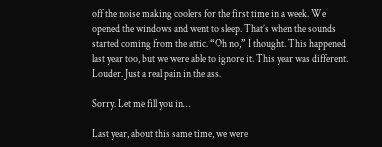off the noise making coolers for the first time in a week. We opened the windows and went to sleep. That’s when the sounds started coming from the attic. “Oh no,” I thought. This happened last year too, but we were able to ignore it. This year was different. Louder. Just a real pain in the ass.

Sorry. Let me fill you in…

Last year, about this same time, we were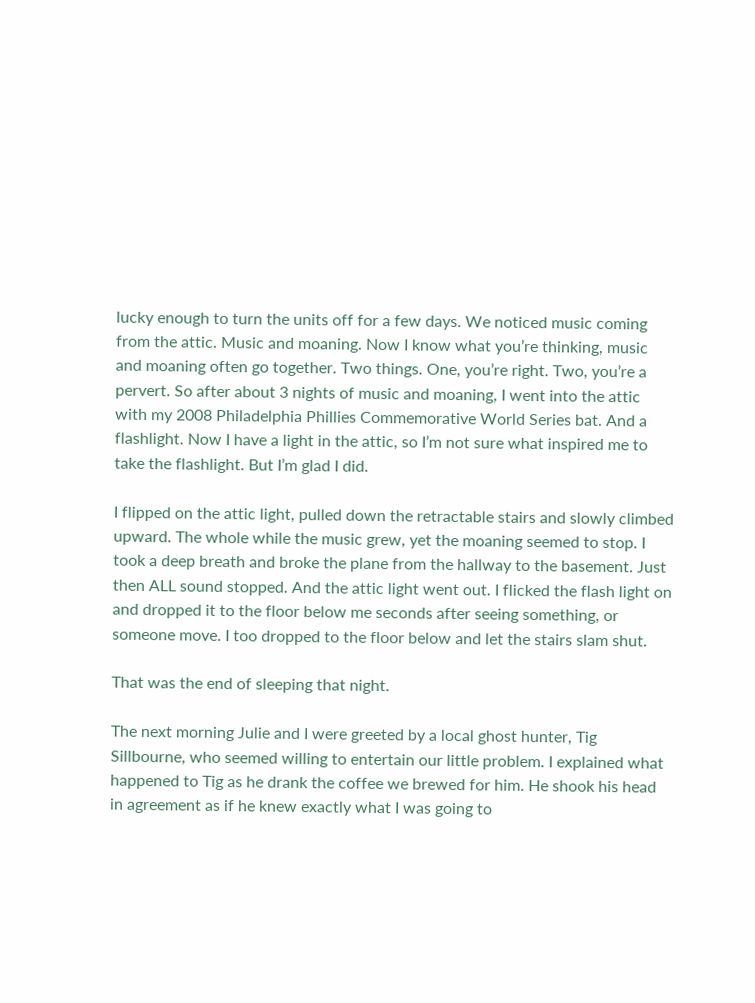lucky enough to turn the units off for a few days. We noticed music coming from the attic. Music and moaning. Now I know what you’re thinking, music and moaning often go together. Two things. One, you’re right. Two, you’re a pervert. So after about 3 nights of music and moaning, I went into the attic with my 2008 Philadelphia Phillies Commemorative World Series bat. And a flashlight. Now I have a light in the attic, so I’m not sure what inspired me to take the flashlight. But I’m glad I did.

I flipped on the attic light, pulled down the retractable stairs and slowly climbed upward. The whole while the music grew, yet the moaning seemed to stop. I took a deep breath and broke the plane from the hallway to the basement. Just then ALL sound stopped. And the attic light went out. I flicked the flash light on and dropped it to the floor below me seconds after seeing something, or someone move. I too dropped to the floor below and let the stairs slam shut.

That was the end of sleeping that night.

The next morning Julie and I were greeted by a local ghost hunter, Tig Sillbourne, who seemed willing to entertain our little problem. I explained what happened to Tig as he drank the coffee we brewed for him. He shook his head in agreement as if he knew exactly what I was going to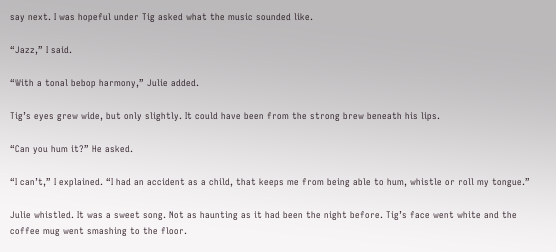say next. I was hopeful under Tig asked what the music sounded like.

“Jazz,” I said.

“With a tonal bebop harmony,” Julie added.

Tig’s eyes grew wide, but only slightly. It could have been from the strong brew beneath his lips.

“Can you hum it?” He asked.

“I can’t,” I explained. “I had an accident as a child, that keeps me from being able to hum, whistle or roll my tongue.”

Julie whistled. It was a sweet song. Not as haunting as it had been the night before. Tig’s face went white and the coffee mug went smashing to the floor.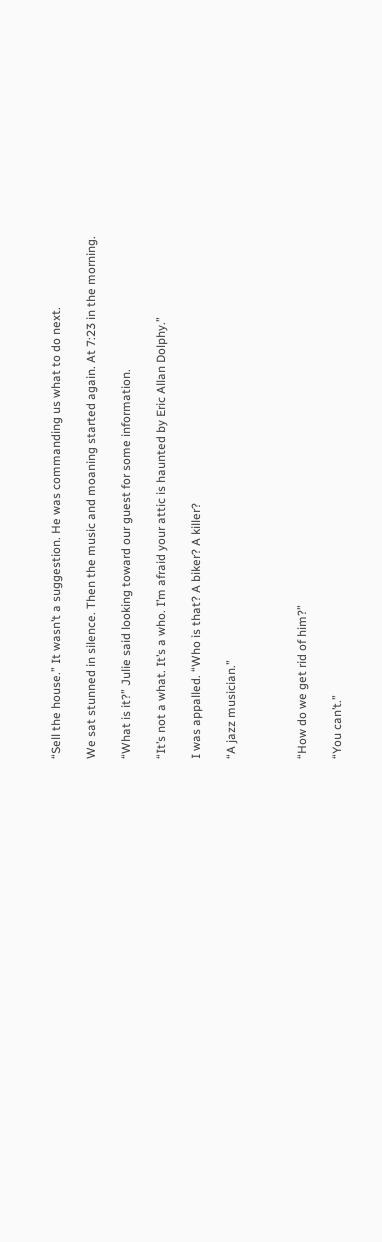“Sell the house.” It wasn’t a suggestion. He was commanding us what to do next.

We sat stunned in silence. Then the music and moaning started again. At 7:23 in the morning.

“What is it?” Julie said looking toward our guest for some information.

“It’s not a what. It’s a who. I’m afraid your attic is haunted by Eric Allan Dolphy.”

I was appalled. “Who is that? A biker? A killer?

“A jazz musician.”



“How do we get rid of him?”

“You can’t.”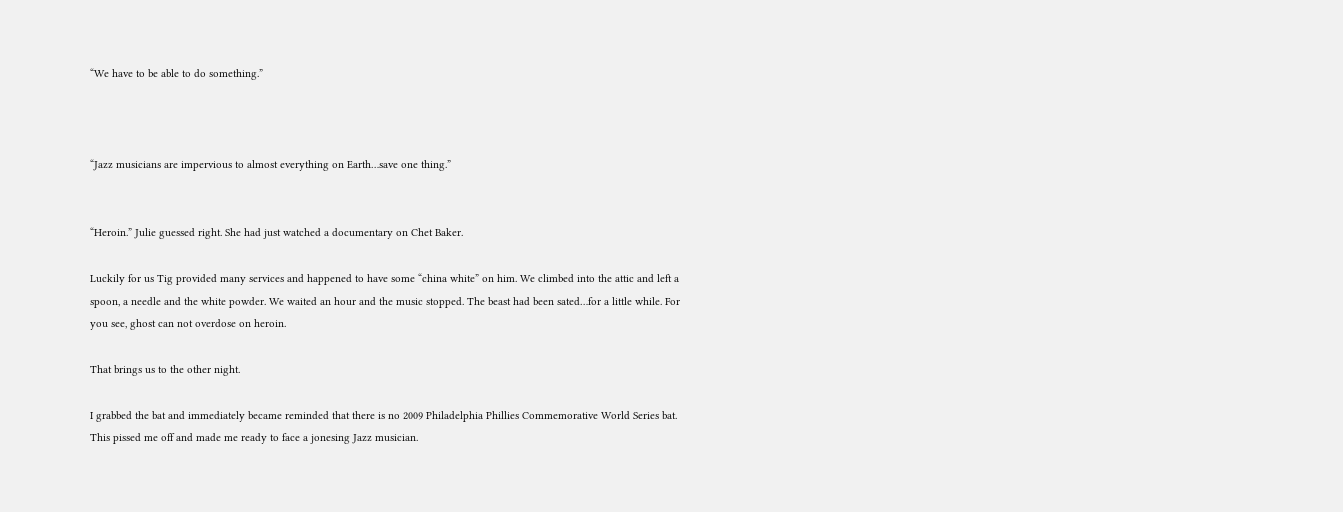“We have to be able to do something.”



“Jazz musicians are impervious to almost everything on Earth…save one thing.”


“Heroin.” Julie guessed right. She had just watched a documentary on Chet Baker.

Luckily for us Tig provided many services and happened to have some “china white” on him. We climbed into the attic and left a spoon, a needle and the white powder. We waited an hour and the music stopped. The beast had been sated…for a little while. For you see, ghost can not overdose on heroin.

That brings us to the other night.

I grabbed the bat and immediately became reminded that there is no 2009 Philadelphia Phillies Commemorative World Series bat. This pissed me off and made me ready to face a jonesing Jazz musician.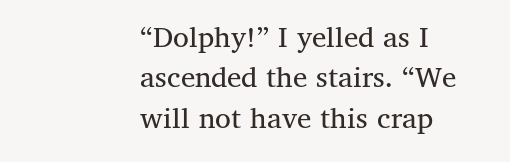“Dolphy!” I yelled as I ascended the stairs. “We will not have this crap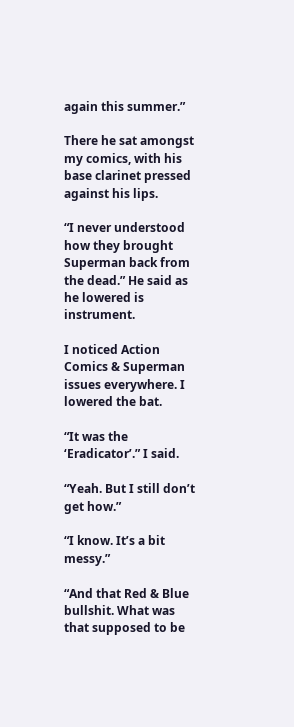again this summer.”

There he sat amongst my comics, with his base clarinet pressed against his lips.

“I never understood how they brought Superman back from the dead.” He said as he lowered is instrument.

I noticed Action Comics & Superman issues everywhere. I lowered the bat.

“It was the ‘Eradicator’.” I said.

“Yeah. But I still don’t get how.”

“I know. It’s a bit messy.”

“And that Red & Blue bullshit. What was that supposed to be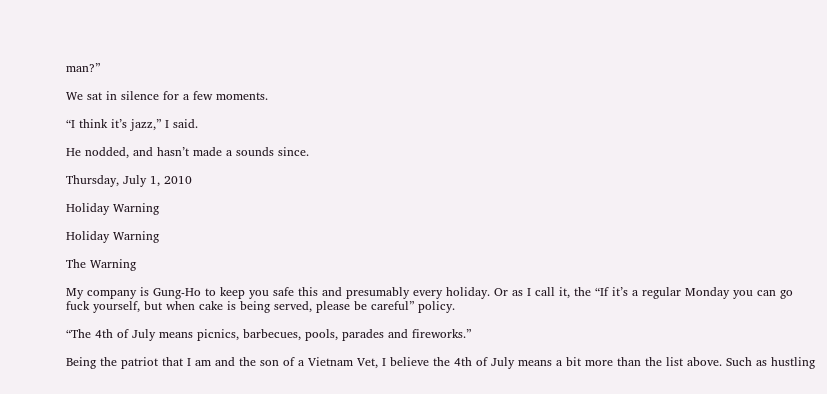man?”

We sat in silence for a few moments.

“I think it’s jazz,” I said.

He nodded, and hasn’t made a sounds since.

Thursday, July 1, 2010

Holiday Warning

Holiday Warning

The Warning

My company is Gung-Ho to keep you safe this and presumably every holiday. Or as I call it, the “If it’s a regular Monday you can go fuck yourself, but when cake is being served, please be careful” policy.

“The 4th of July means picnics, barbecues, pools, parades and fireworks.”

Being the patriot that I am and the son of a Vietnam Vet, I believe the 4th of July means a bit more than the list above. Such as hustling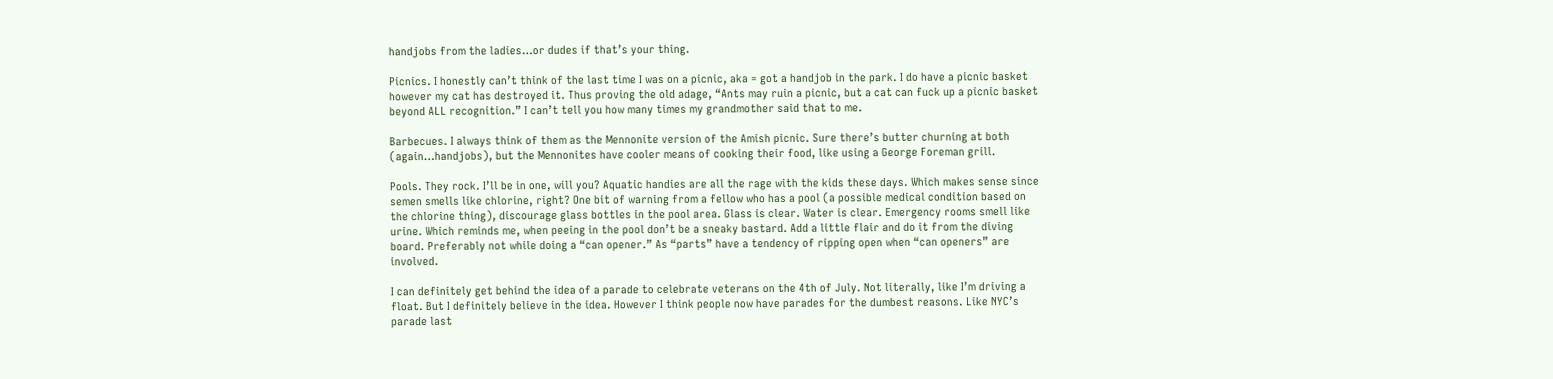handjobs from the ladies…or dudes if that’s your thing.

Picnics. I honestly can’t think of the last time I was on a picnic, aka = got a handjob in the park. I do have a picnic basket however my cat has destroyed it. Thus proving the old adage, “Ants may ruin a picnic, but a cat can fuck up a picnic basket beyond ALL recognition.” I can’t tell you how many times my grandmother said that to me.

Barbecues. I always think of them as the Mennonite version of the Amish picnic. Sure there’s butter churning at both (again…handjobs), but the Mennonites have cooler means of cooking their food, like using a George Foreman grill.

Pools. They rock. I’ll be in one, will you? Aquatic handies are all the rage with the kids these days. Which makes sense since semen smells like chlorine, right? One bit of warning from a fellow who has a pool (a possible medical condition based on the chlorine thing), discourage glass bottles in the pool area. Glass is clear. Water is clear. Emergency rooms smell like urine. Which reminds me, when peeing in the pool don’t be a sneaky bastard. Add a little flair and do it from the diving board. Preferably not while doing a “can opener.” As “parts” have a tendency of ripping open when “can openers” are involved.

I can definitely get behind the idea of a parade to celebrate veterans on the 4th of July. Not literally, like I’m driving a float. But I definitely believe in the idea. However I think people now have parades for the dumbest reasons. Like NYC’s parade last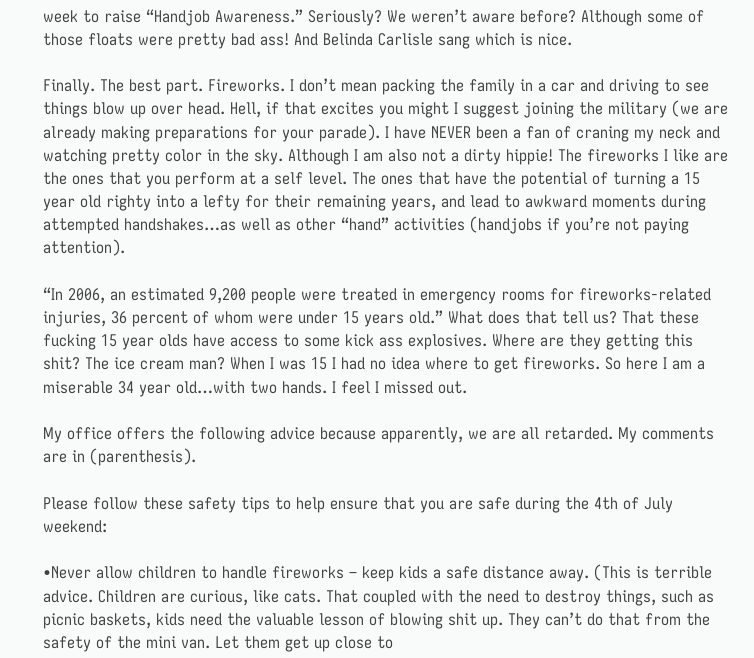week to raise “Handjob Awareness.” Seriously? We weren’t aware before? Although some of those floats were pretty bad ass! And Belinda Carlisle sang which is nice.

Finally. The best part. Fireworks. I don’t mean packing the family in a car and driving to see things blow up over head. Hell, if that excites you might I suggest joining the military (we are already making preparations for your parade). I have NEVER been a fan of craning my neck and watching pretty color in the sky. Although I am also not a dirty hippie! The fireworks I like are the ones that you perform at a self level. The ones that have the potential of turning a 15 year old righty into a lefty for their remaining years, and lead to awkward moments during attempted handshakes…as well as other “hand” activities (handjobs if you’re not paying attention).

“In 2006, an estimated 9,200 people were treated in emergency rooms for fireworks-related injuries, 36 percent of whom were under 15 years old.” What does that tell us? That these fucking 15 year olds have access to some kick ass explosives. Where are they getting this shit? The ice cream man? When I was 15 I had no idea where to get fireworks. So here I am a miserable 34 year old…with two hands. I feel I missed out.

My office offers the following advice because apparently, we are all retarded. My comments are in (parenthesis).

Please follow these safety tips to help ensure that you are safe during the 4th of July weekend:

•Never allow children to handle fireworks – keep kids a safe distance away. (This is terrible advice. Children are curious, like cats. That coupled with the need to destroy things, such as picnic baskets, kids need the valuable lesson of blowing shit up. They can’t do that from the safety of the mini van. Let them get up close to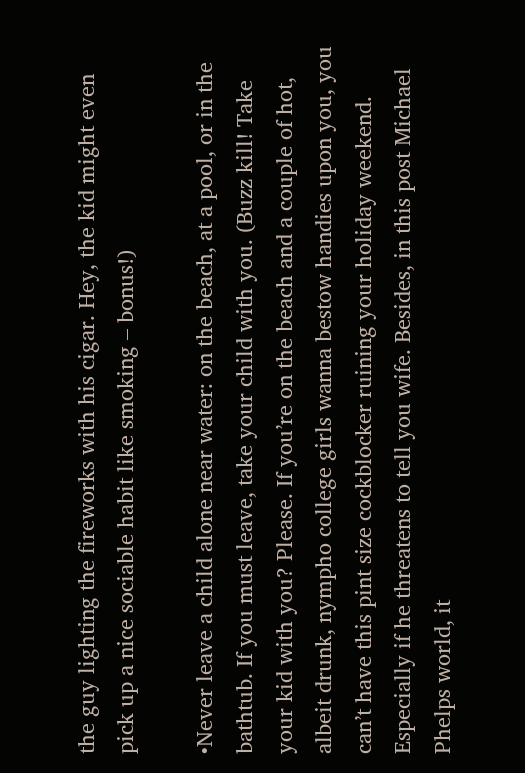the guy lighting the fireworks with his cigar. Hey, the kid might even pick up a nice sociable habit like smoking – bonus!)

•Never leave a child alone near water: on the beach, at a pool, or in the bathtub. If you must leave, take your child with you. (Buzz kill! Take your kid with you? Please. If you’re on the beach and a couple of hot, albeit drunk, nympho college girls wanna bestow handies upon you, you can’t have this pint size cockblocker ruining your holiday weekend. Especially if he threatens to tell you wife. Besides, in this post Michael Phelps world, it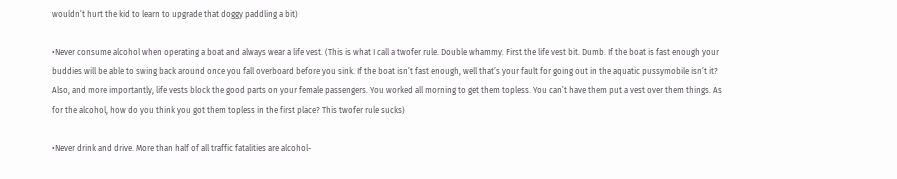wouldn’t hurt the kid to learn to upgrade that doggy paddling a bit)

•Never consume alcohol when operating a boat and always wear a life vest. (This is what I call a twofer rule. Double whammy. First the life vest bit. Dumb. If the boat is fast enough your buddies will be able to swing back around once you fall overboard before you sink. If the boat isn’t fast enough, well that’s your fault for going out in the aquatic pussymobile isn’t it? Also, and more importantly, life vests block the good parts on your female passengers. You worked all morning to get them topless. You can’t have them put a vest over them things. As for the alcohol, how do you think you got them topless in the first place? This twofer rule sucks)

•Never drink and drive. More than half of all traffic fatalities are alcohol-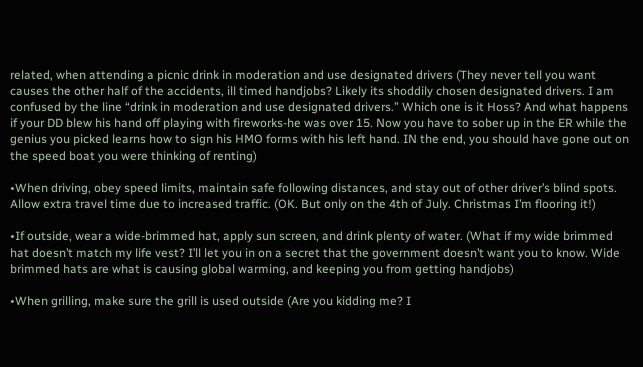related, when attending a picnic drink in moderation and use designated drivers (They never tell you want causes the other half of the accidents, ill timed handjobs? Likely its shoddily chosen designated drivers. I am confused by the line “drink in moderation and use designated drivers.” Which one is it Hoss? And what happens if your DD blew his hand off playing with fireworks-he was over 15. Now you have to sober up in the ER while the genius you picked learns how to sign his HMO forms with his left hand. IN the end, you should have gone out on the speed boat you were thinking of renting)

•When driving, obey speed limits, maintain safe following distances, and stay out of other driver’s blind spots. Allow extra travel time due to increased traffic. (OK. But only on the 4th of July. Christmas I’m flooring it!)

•If outside, wear a wide-brimmed hat, apply sun screen, and drink plenty of water. (What if my wide brimmed hat doesn’t match my life vest? I’ll let you in on a secret that the government doesn’t want you to know. Wide brimmed hats are what is causing global warming, and keeping you from getting handjobs)

•When grilling, make sure the grill is used outside (Are you kidding me? I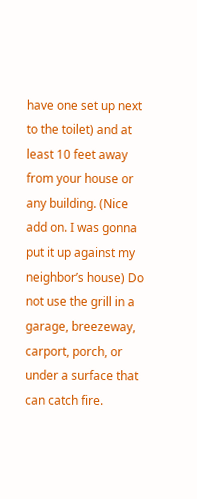have one set up next to the toilet) and at least 10 feet away from your house or any building. (Nice add on. I was gonna put it up against my neighbor’s house) Do not use the grill in a garage, breezeway, carport, porch, or under a surface that can catch fire.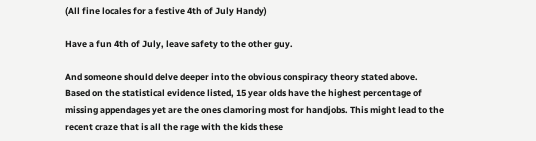(All fine locales for a festive 4th of July Handy)

Have a fun 4th of July, leave safety to the other guy.

And someone should delve deeper into the obvious conspiracy theory stated above. Based on the statistical evidence listed, 15 year olds have the highest percentage of missing appendages yet are the ones clamoring most for handjobs. This might lead to the recent craze that is all the rage with the kids these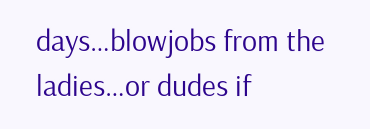days…blowjobs from the ladies…or dudes if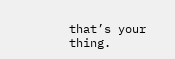that’s your thing.